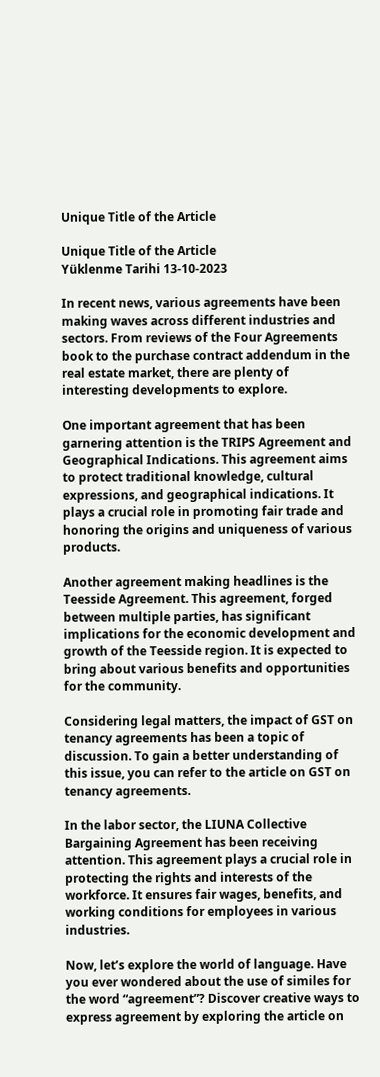Unique Title of the Article

Unique Title of the Article
Yüklenme Tarihi 13-10-2023

In recent news, various agreements have been making waves across different industries and sectors. From reviews of the Four Agreements book to the purchase contract addendum in the real estate market, there are plenty of interesting developments to explore.

One important agreement that has been garnering attention is the TRIPS Agreement and Geographical Indications. This agreement aims to protect traditional knowledge, cultural expressions, and geographical indications. It plays a crucial role in promoting fair trade and honoring the origins and uniqueness of various products.

Another agreement making headlines is the Teesside Agreement. This agreement, forged between multiple parties, has significant implications for the economic development and growth of the Teesside region. It is expected to bring about various benefits and opportunities for the community.

Considering legal matters, the impact of GST on tenancy agreements has been a topic of discussion. To gain a better understanding of this issue, you can refer to the article on GST on tenancy agreements.

In the labor sector, the LIUNA Collective Bargaining Agreement has been receiving attention. This agreement plays a crucial role in protecting the rights and interests of the workforce. It ensures fair wages, benefits, and working conditions for employees in various industries.

Now, let’s explore the world of language. Have you ever wondered about the use of similes for the word “agreement”? Discover creative ways to express agreement by exploring the article on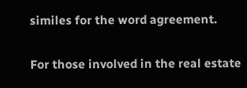similes for the word agreement.

For those involved in the real estate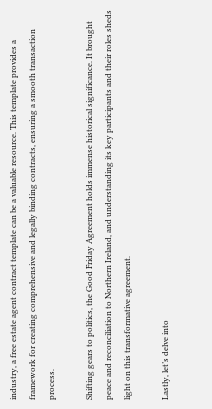industry, a free estate agent contract template can be a valuable resource. This template provides a framework for creating comprehensive and legally binding contracts, ensuring a smooth transaction process.

Shifting gears to politics, the Good Friday Agreement holds immense historical significance. It brought peace and reconciliation to Northern Ireland, and understanding its key participants and their roles sheds light on this transformative agreement.

Lastly, let’s delve into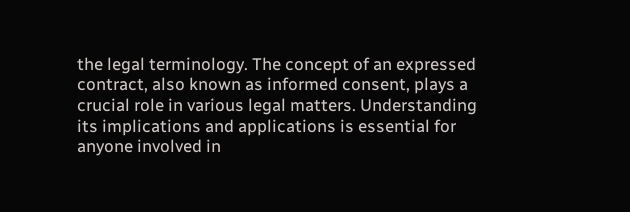the legal terminology. The concept of an expressed contract, also known as informed consent, plays a crucial role in various legal matters. Understanding its implications and applications is essential for anyone involved in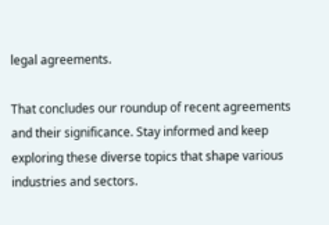legal agreements.

That concludes our roundup of recent agreements and their significance. Stay informed and keep exploring these diverse topics that shape various industries and sectors.